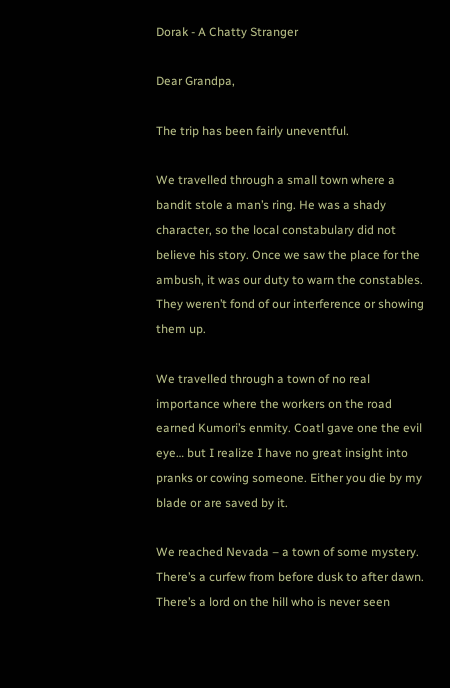Dorak - A Chatty Stranger

Dear Grandpa,

The trip has been fairly uneventful.

We travelled through a small town where a bandit stole a man’s ring. He was a shady character, so the local constabulary did not believe his story. Once we saw the place for the ambush, it was our duty to warn the constables. They weren’t fond of our interference or showing them up.

We travelled through a town of no real importance where the workers on the road earned Kumori’s enmity. Coatl gave one the evil eye… but I realize I have no great insight into pranks or cowing someone. Either you die by my blade or are saved by it.

We reached Nevada – a town of some mystery. There’s a curfew from before dusk to after dawn. There’s a lord on the hill who is never seen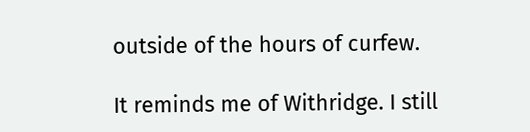outside of the hours of curfew.

It reminds me of Withridge. I still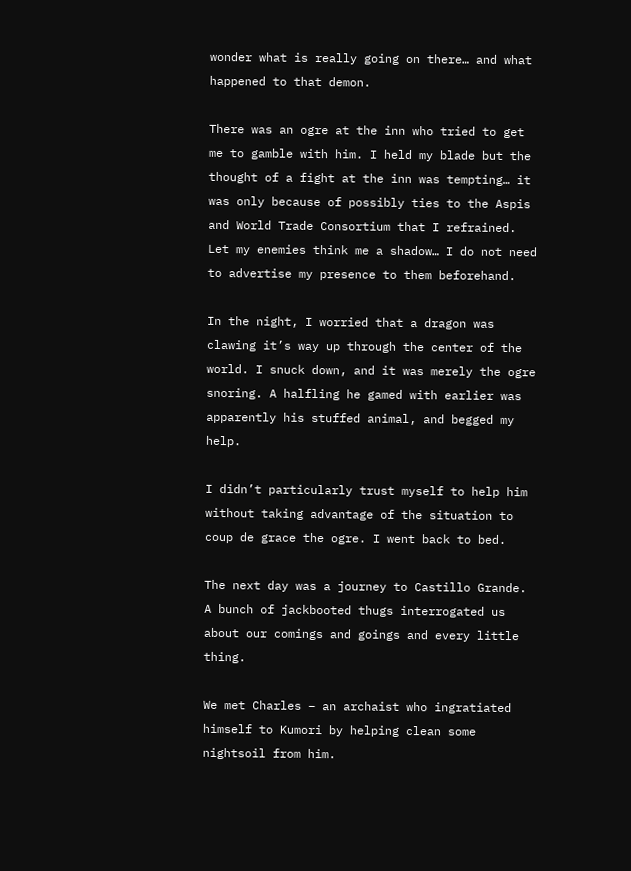wonder what is really going on there… and what happened to that demon.

There was an ogre at the inn who tried to get me to gamble with him. I held my blade but the thought of a fight at the inn was tempting… it was only because of possibly ties to the Aspis and World Trade Consortium that I refrained. Let my enemies think me a shadow… I do not need to advertise my presence to them beforehand.

In the night, I worried that a dragon was clawing it’s way up through the center of the world. I snuck down, and it was merely the ogre snoring. A halfling he gamed with earlier was apparently his stuffed animal, and begged my help.

I didn’t particularly trust myself to help him without taking advantage of the situation to coup de grace the ogre. I went back to bed.

The next day was a journey to Castillo Grande. A bunch of jackbooted thugs interrogated us about our comings and goings and every little thing.

We met Charles – an archaist who ingratiated himself to Kumori by helping clean some nightsoil from him.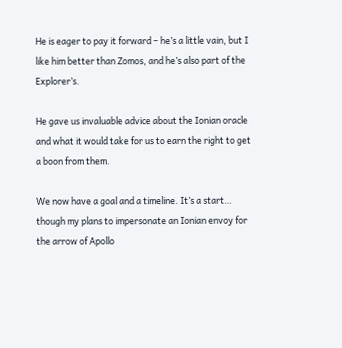He is eager to pay it forward – he’s a little vain, but I like him better than Zomos, and he’s also part of the Explorer’s.

He gave us invaluable advice about the Ionian oracle and what it would take for us to earn the right to get a boon from them.

We now have a goal and a timeline. It’s a start… though my plans to impersonate an Ionian envoy for the arrow of Apollo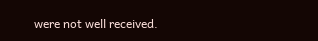were not well received.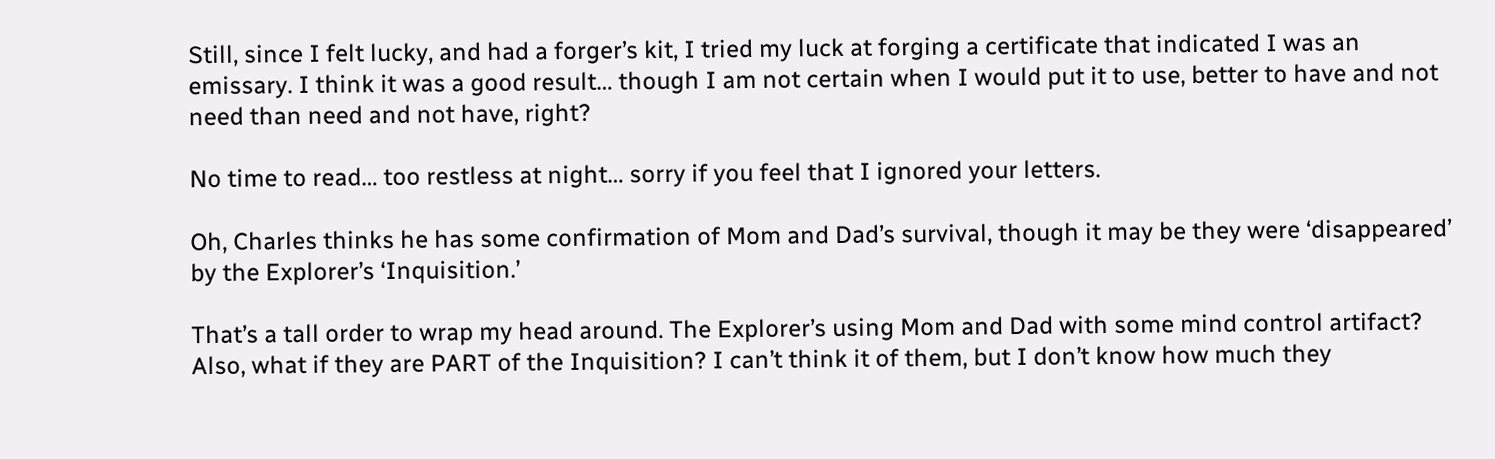Still, since I felt lucky, and had a forger’s kit, I tried my luck at forging a certificate that indicated I was an emissary. I think it was a good result… though I am not certain when I would put it to use, better to have and not need than need and not have, right?

No time to read… too restless at night… sorry if you feel that I ignored your letters.

Oh, Charles thinks he has some confirmation of Mom and Dad’s survival, though it may be they were ‘disappeared’ by the Explorer’s ‘Inquisition.’

That’s a tall order to wrap my head around. The Explorer’s using Mom and Dad with some mind control artifact? Also, what if they are PART of the Inquisition? I can’t think it of them, but I don’t know how much they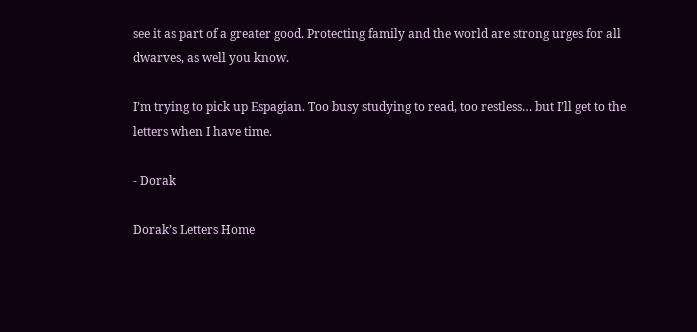see it as part of a greater good. Protecting family and the world are strong urges for all dwarves, as well you know.

I’m trying to pick up Espagian. Too busy studying to read, too restless… but I’ll get to the letters when I have time.

- Dorak

Dorak’s Letters Home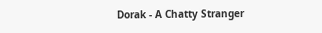Dorak - A Chatty Stranger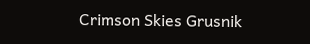Crimson Skies Grusnik